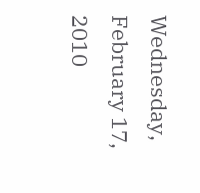Wednesday, February 17, 2010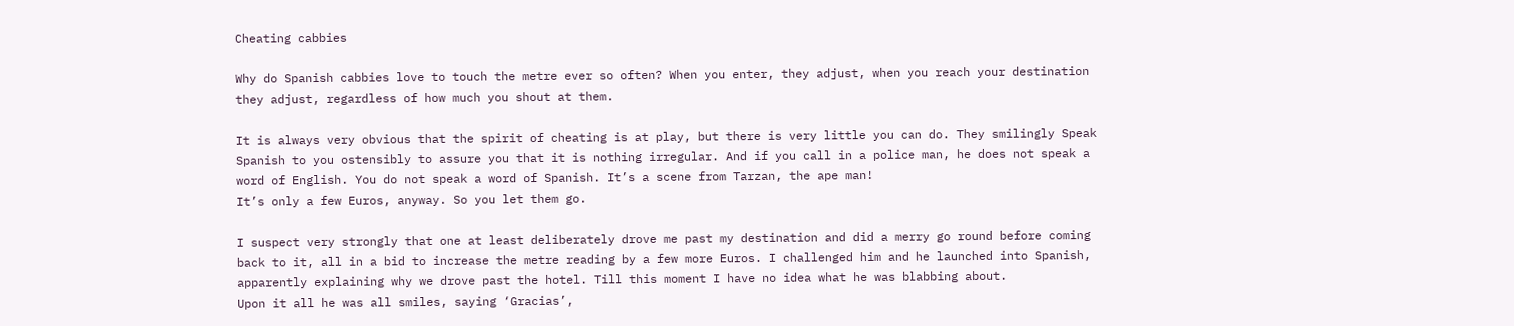Cheating cabbies

Why do Spanish cabbies love to touch the metre ever so often? When you enter, they adjust, when you reach your destination they adjust, regardless of how much you shout at them.

It is always very obvious that the spirit of cheating is at play, but there is very little you can do. They smilingly Speak Spanish to you ostensibly to assure you that it is nothing irregular. And if you call in a police man, he does not speak a word of English. You do not speak a word of Spanish. It’s a scene from Tarzan, the ape man!
It’s only a few Euros, anyway. So you let them go.

I suspect very strongly that one at least deliberately drove me past my destination and did a merry go round before coming back to it, all in a bid to increase the metre reading by a few more Euros. I challenged him and he launched into Spanish, apparently explaining why we drove past the hotel. Till this moment I have no idea what he was blabbing about.
Upon it all he was all smiles, saying ‘Gracias’,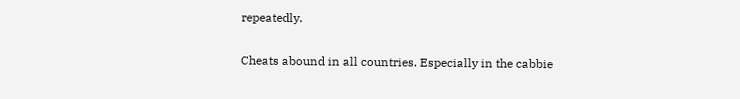repeatedly.

Cheats abound in all countries. Especially in the cabbie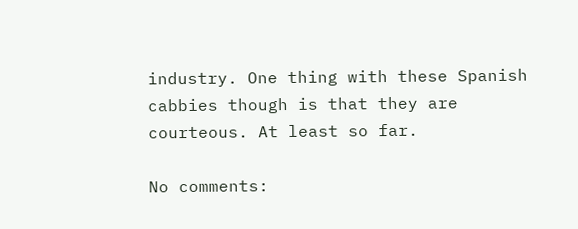industry. One thing with these Spanish cabbies though is that they are courteous. At least so far.

No comments: